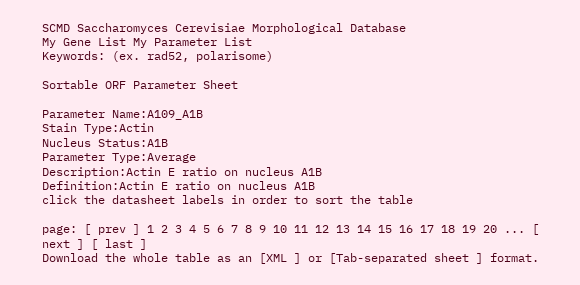SCMD Saccharomyces Cerevisiae Morphological Database
My Gene List My Parameter List
Keywords: (ex. rad52, polarisome)

Sortable ORF Parameter Sheet

Parameter Name:A109_A1B
Stain Type:Actin
Nucleus Status:A1B
Parameter Type:Average
Description:Actin E ratio on nucleus A1B
Definition:Actin E ratio on nucleus A1B
click the datasheet labels in order to sort the table

page: [ prev ] 1 2 3 4 5 6 7 8 9 10 11 12 13 14 15 16 17 18 19 20 ... [ next ] [ last ]
Download the whole table as an [XML ] or [Tab-separated sheet ] format.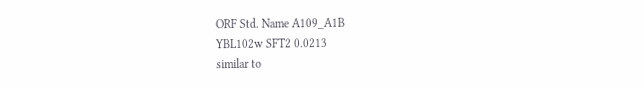ORF Std. Name A109_A1B
YBL102w SFT2 0.0213
similar to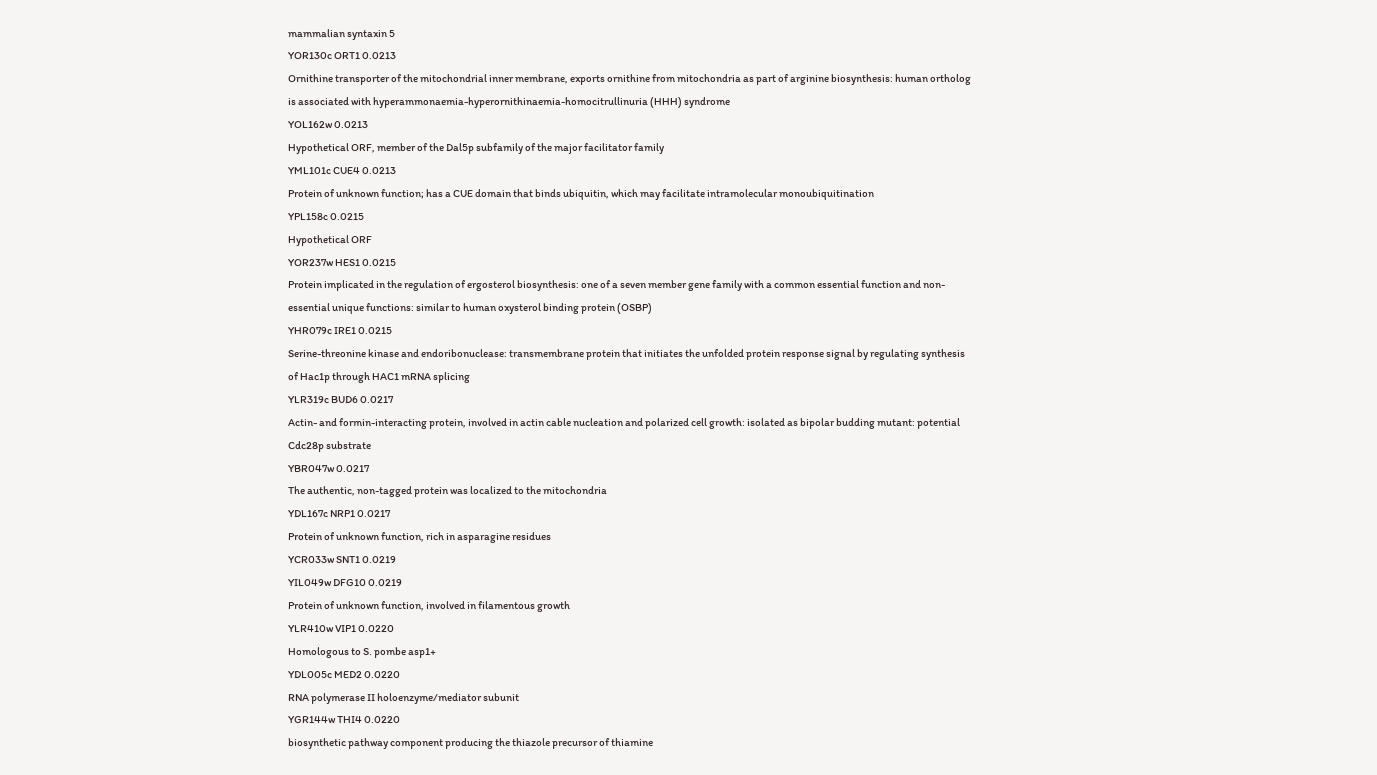mammalian syntaxin 5
YOR130c ORT1 0.0213
Ornithine transporter of the mitochondrial inner membrane, exports ornithine from mitochondria as part of arginine biosynthesis: human ortholog is associated with hyperammonaemia-hyperornithinaemia-homocitrullinuria (HHH) syndrome
YOL162w 0.0213
Hypothetical ORF, member of the Dal5p subfamily of the major facilitator family
YML101c CUE4 0.0213
Protein of unknown function; has a CUE domain that binds ubiquitin, which may facilitate intramolecular monoubiquitination
YPL158c 0.0215
Hypothetical ORF
YOR237w HES1 0.0215
Protein implicated in the regulation of ergosterol biosynthesis: one of a seven member gene family with a common essential function and non-essential unique functions: similar to human oxysterol binding protein (OSBP)
YHR079c IRE1 0.0215
Serine-threonine kinase and endoribonuclease: transmembrane protein that initiates the unfolded protein response signal by regulating synthesis of Hac1p through HAC1 mRNA splicing
YLR319c BUD6 0.0217
Actin- and formin-interacting protein, involved in actin cable nucleation and polarized cell growth: isolated as bipolar budding mutant: potential Cdc28p substrate
YBR047w 0.0217
The authentic, non-tagged protein was localized to the mitochondria
YDL167c NRP1 0.0217
Protein of unknown function, rich in asparagine residues
YCR033w SNT1 0.0219
YIL049w DFG10 0.0219
Protein of unknown function, involved in filamentous growth
YLR410w VIP1 0.0220
Homologous to S. pombe asp1+
YDL005c MED2 0.0220
RNA polymerase II holoenzyme/mediator subunit
YGR144w THI4 0.0220
biosynthetic pathway component producing the thiazole precursor of thiamine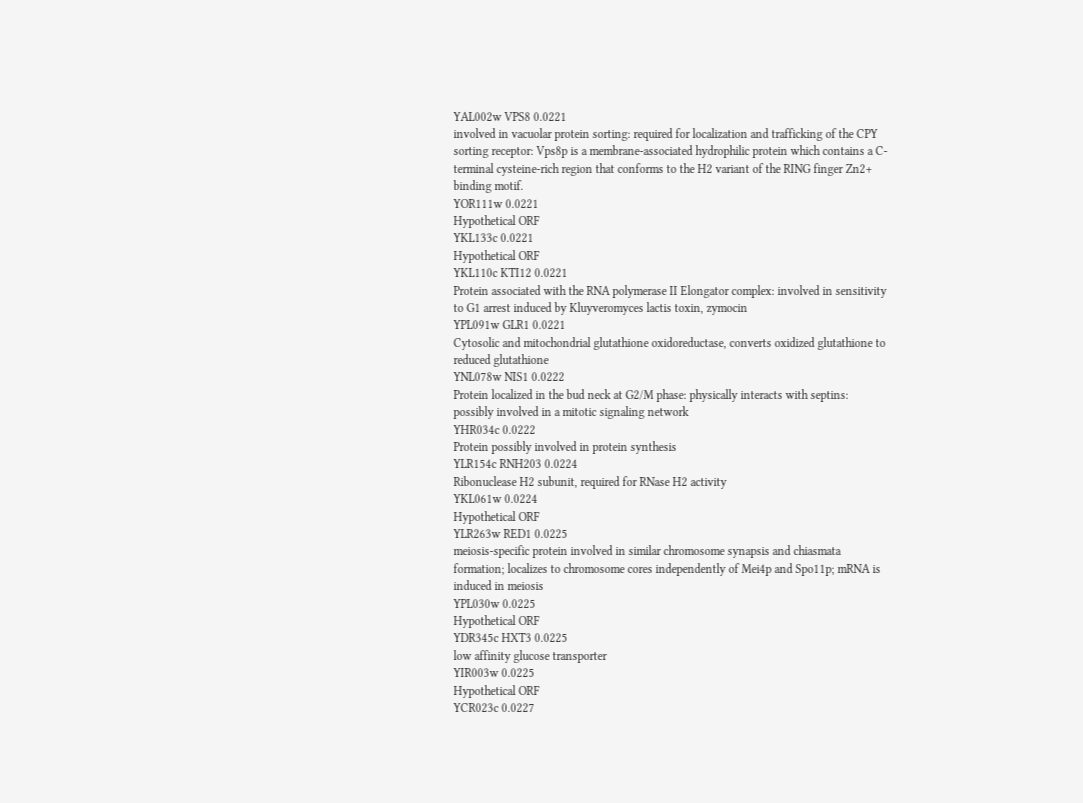YAL002w VPS8 0.0221
involved in vacuolar protein sorting: required for localization and trafficking of the CPY sorting receptor: Vps8p is a membrane-associated hydrophilic protein which contains a C-terminal cysteine-rich region that conforms to the H2 variant of the RING finger Zn2+ binding motif.
YOR111w 0.0221
Hypothetical ORF
YKL133c 0.0221
Hypothetical ORF
YKL110c KTI12 0.0221
Protein associated with the RNA polymerase II Elongator complex: involved in sensitivity to G1 arrest induced by Kluyveromyces lactis toxin, zymocin
YPL091w GLR1 0.0221
Cytosolic and mitochondrial glutathione oxidoreductase, converts oxidized glutathione to reduced glutathione
YNL078w NIS1 0.0222
Protein localized in the bud neck at G2/M phase: physically interacts with septins: possibly involved in a mitotic signaling network
YHR034c 0.0222
Protein possibly involved in protein synthesis
YLR154c RNH203 0.0224
Ribonuclease H2 subunit, required for RNase H2 activity
YKL061w 0.0224
Hypothetical ORF
YLR263w RED1 0.0225
meiosis-specific protein involved in similar chromosome synapsis and chiasmata formation; localizes to chromosome cores independently of Mei4p and Spo11p; mRNA is induced in meiosis
YPL030w 0.0225
Hypothetical ORF
YDR345c HXT3 0.0225
low affinity glucose transporter
YIR003w 0.0225
Hypothetical ORF
YCR023c 0.0227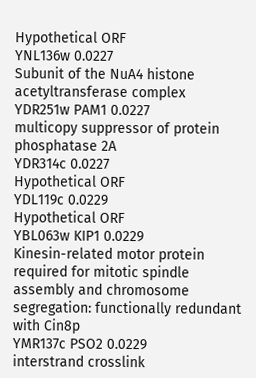Hypothetical ORF
YNL136w 0.0227
Subunit of the NuA4 histone acetyltransferase complex
YDR251w PAM1 0.0227
multicopy suppressor of protein phosphatase 2A
YDR314c 0.0227
Hypothetical ORF
YDL119c 0.0229
Hypothetical ORF
YBL063w KIP1 0.0229
Kinesin-related motor protein required for mitotic spindle assembly and chromosome segregation: functionally redundant with Cin8p
YMR137c PSO2 0.0229
interstrand crosslink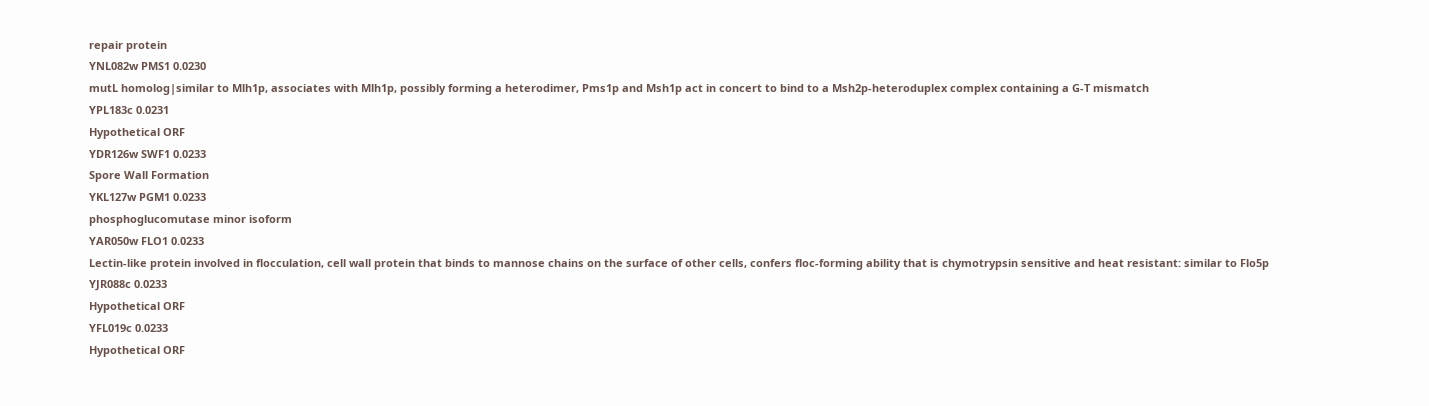repair protein
YNL082w PMS1 0.0230
mutL homolog|similar to Mlh1p, associates with Mlh1p, possibly forming a heterodimer, Pms1p and Msh1p act in concert to bind to a Msh2p-heteroduplex complex containing a G-T mismatch
YPL183c 0.0231
Hypothetical ORF
YDR126w SWF1 0.0233
Spore Wall Formation
YKL127w PGM1 0.0233
phosphoglucomutase minor isoform
YAR050w FLO1 0.0233
Lectin-like protein involved in flocculation, cell wall protein that binds to mannose chains on the surface of other cells, confers floc-forming ability that is chymotrypsin sensitive and heat resistant: similar to Flo5p
YJR088c 0.0233
Hypothetical ORF
YFL019c 0.0233
Hypothetical ORF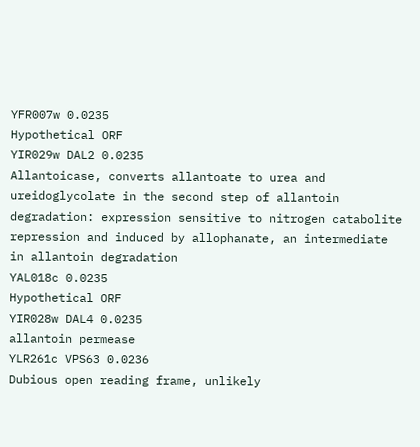YFR007w 0.0235
Hypothetical ORF
YIR029w DAL2 0.0235
Allantoicase, converts allantoate to urea and ureidoglycolate in the second step of allantoin degradation: expression sensitive to nitrogen catabolite repression and induced by allophanate, an intermediate in allantoin degradation
YAL018c 0.0235
Hypothetical ORF
YIR028w DAL4 0.0235
allantoin permease
YLR261c VPS63 0.0236
Dubious open reading frame, unlikely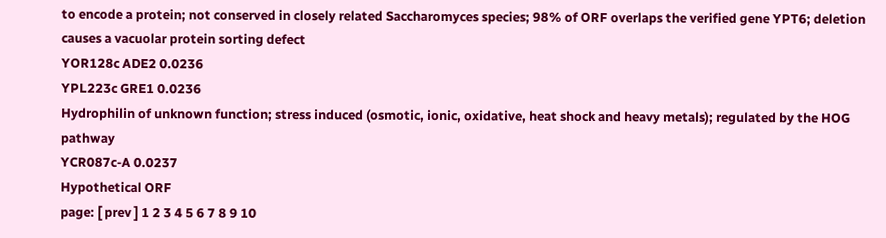to encode a protein; not conserved in closely related Saccharomyces species; 98% of ORF overlaps the verified gene YPT6; deletion causes a vacuolar protein sorting defect
YOR128c ADE2 0.0236
YPL223c GRE1 0.0236
Hydrophilin of unknown function; stress induced (osmotic, ionic, oxidative, heat shock and heavy metals); regulated by the HOG pathway
YCR087c-A 0.0237
Hypothetical ORF
page: [ prev ] 1 2 3 4 5 6 7 8 9 10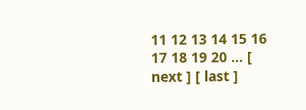11 12 13 14 15 16 17 18 19 20 ... [ next ] [ last ]